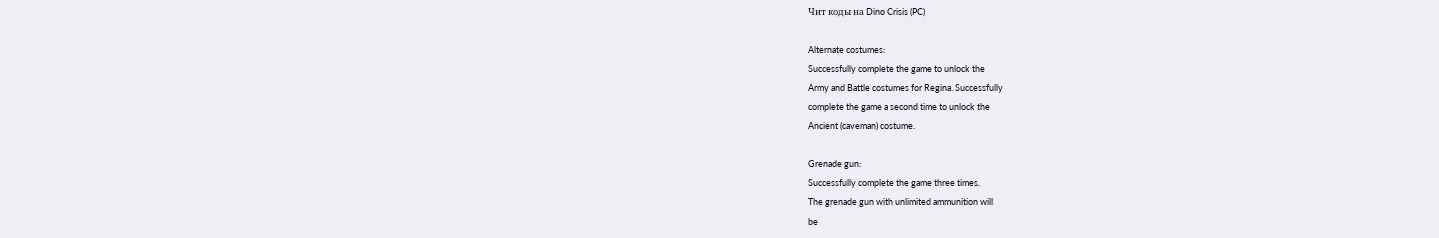Чит коды на Dino Crisis (PC)

Alternate costumes:
Successfully complete the game to unlock the
Army and Battle costumes for Regina. Successfully
complete the game a second time to unlock the
Ancient (caveman) costume.

Grenade gun:
Successfully complete the game three times.
The grenade gun with unlimited ammunition will
be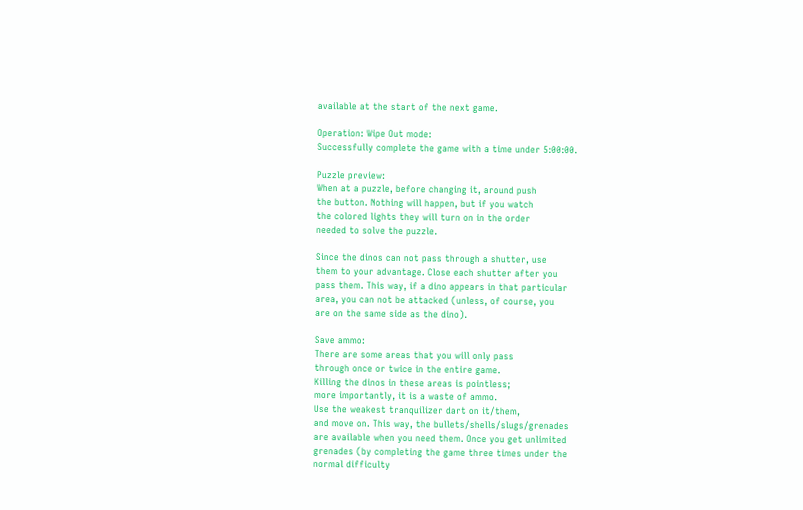available at the start of the next game.

Operation: Wipe Out mode:
Successfully complete the game with a time under 5:00:00.

Puzzle preview:
When at a puzzle, before changing it, around push
the button. Nothing will happen, but if you watch
the colored lights they will turn on in the order
needed to solve the puzzle.

Since the dinos can not pass through a shutter, use
them to your advantage. Close each shutter after you
pass them. This way, if a dino appears in that particular
area, you can not be attacked (unless, of course, you
are on the same side as the dino).

Save ammo:
There are some areas that you will only pass
through once or twice in the entire game.
Killing the dinos in these areas is pointless;
more importantly, it is a waste of ammo.
Use the weakest tranquilizer dart on it/them,
and move on. This way, the bullets/shells/slugs/grenades
are available when you need them. Once you get unlimited
grenades (by completing the game three times under the
normal difficulty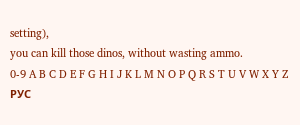setting),
you can kill those dinos, without wasting ammo.
0-9 A B C D E F G H I J K L M N O P Q R S T U V W X Y Z РУС